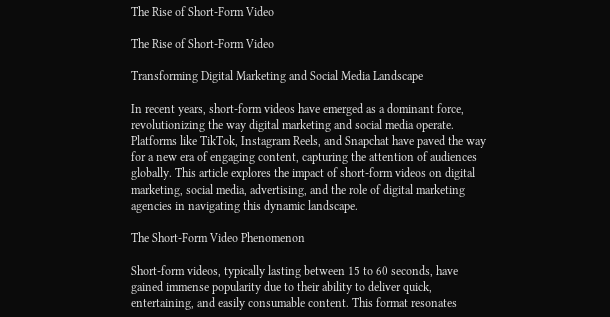The Rise of Short-Form Video

The Rise of Short-Form Video

Transforming Digital Marketing and Social Media Landscape

In recent years, short-form videos have emerged as a dominant force, revolutionizing the way digital marketing and social media operate. Platforms like TikTok, Instagram Reels, and Snapchat have paved the way for a new era of engaging content, capturing the attention of audiences globally. This article explores the impact of short-form videos on digital marketing, social media, advertising, and the role of digital marketing agencies in navigating this dynamic landscape.

The Short-Form Video Phenomenon

Short-form videos, typically lasting between 15 to 60 seconds, have gained immense popularity due to their ability to deliver quick, entertaining, and easily consumable content. This format resonates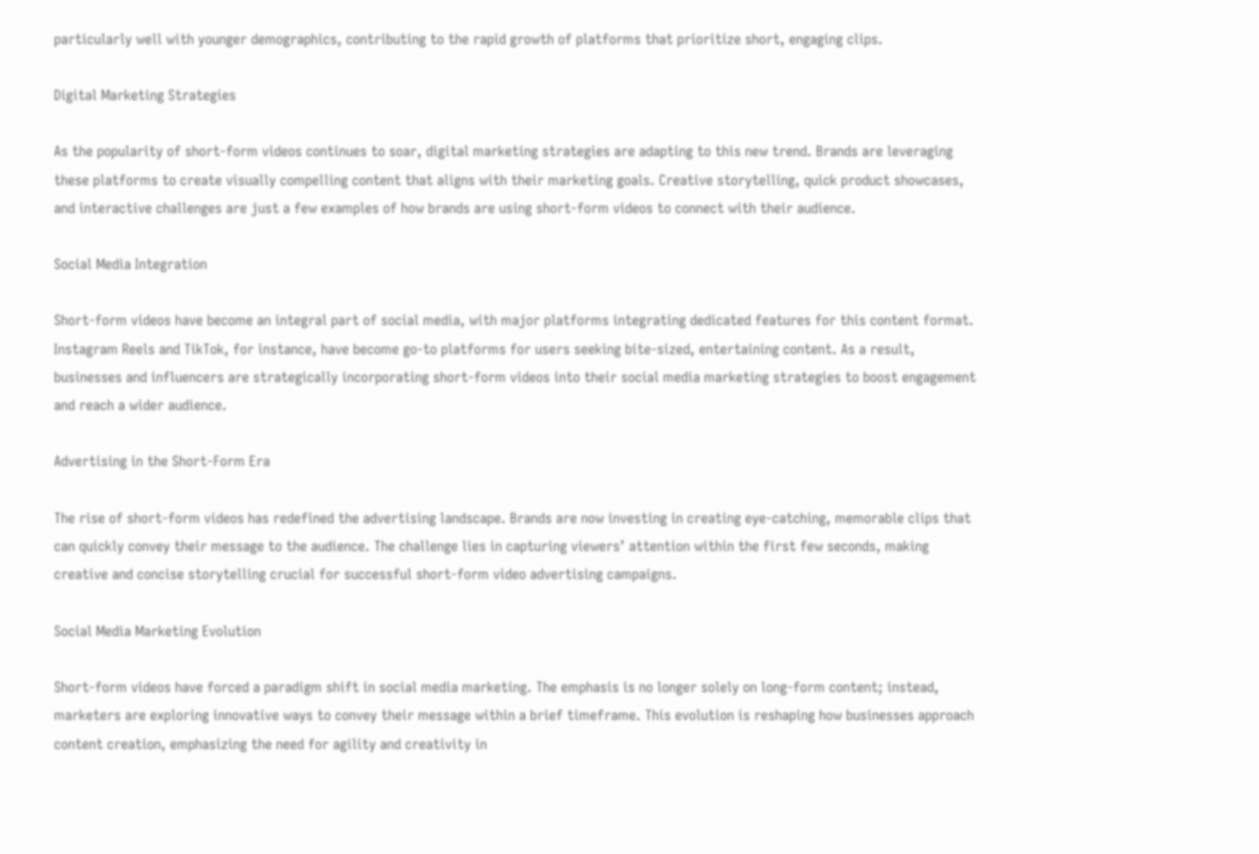particularly well with younger demographics, contributing to the rapid growth of platforms that prioritize short, engaging clips.

Digital Marketing Strategies

As the popularity of short-form videos continues to soar, digital marketing strategies are adapting to this new trend. Brands are leveraging these platforms to create visually compelling content that aligns with their marketing goals. Creative storytelling, quick product showcases, and interactive challenges are just a few examples of how brands are using short-form videos to connect with their audience.

Social Media Integration

Short-form videos have become an integral part of social media, with major platforms integrating dedicated features for this content format. Instagram Reels and TikTok, for instance, have become go-to platforms for users seeking bite-sized, entertaining content. As a result, businesses and influencers are strategically incorporating short-form videos into their social media marketing strategies to boost engagement and reach a wider audience.

Advertising in the Short-Form Era

The rise of short-form videos has redefined the advertising landscape. Brands are now investing in creating eye-catching, memorable clips that can quickly convey their message to the audience. The challenge lies in capturing viewers’ attention within the first few seconds, making creative and concise storytelling crucial for successful short-form video advertising campaigns.

Social Media Marketing Evolution

Short-form videos have forced a paradigm shift in social media marketing. The emphasis is no longer solely on long-form content; instead, marketers are exploring innovative ways to convey their message within a brief timeframe. This evolution is reshaping how businesses approach content creation, emphasizing the need for agility and creativity in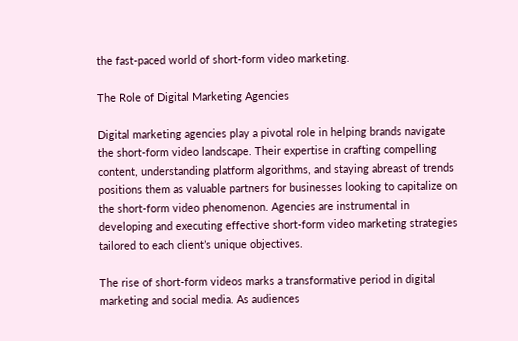the fast-paced world of short-form video marketing.

The Role of Digital Marketing Agencies

Digital marketing agencies play a pivotal role in helping brands navigate the short-form video landscape. Their expertise in crafting compelling content, understanding platform algorithms, and staying abreast of trends positions them as valuable partners for businesses looking to capitalize on the short-form video phenomenon. Agencies are instrumental in developing and executing effective short-form video marketing strategies tailored to each client’s unique objectives.

The rise of short-form videos marks a transformative period in digital marketing and social media. As audiences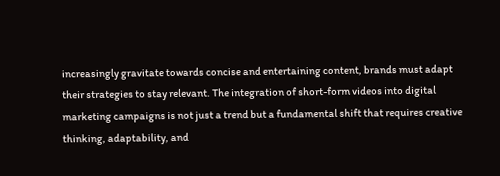increasingly gravitate towards concise and entertaining content, brands must adapt their strategies to stay relevant. The integration of short-form videos into digital marketing campaigns is not just a trend but a fundamental shift that requires creative thinking, adaptability, and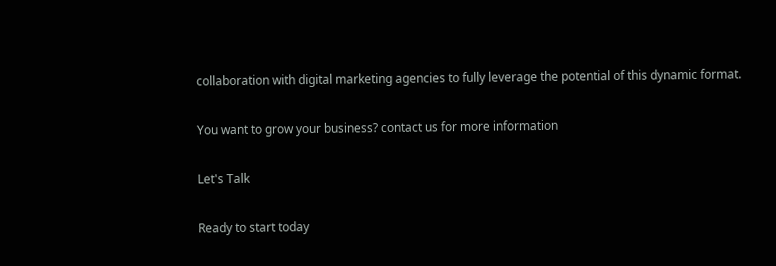collaboration with digital marketing agencies to fully leverage the potential of this dynamic format.

You want to grow your business? contact us for more information

Let's Talk

Ready to start today